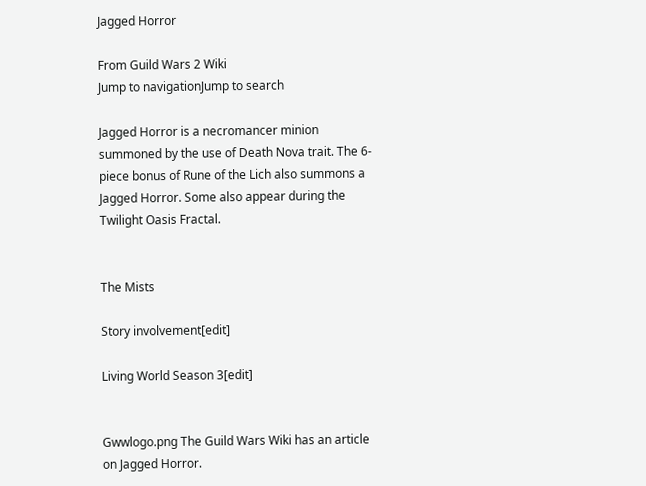Jagged Horror

From Guild Wars 2 Wiki
Jump to navigationJump to search

Jagged Horror is a necromancer minion summoned by the use of Death Nova trait. The 6-piece bonus of Rune of the Lich also summons a Jagged Horror. Some also appear during the Twilight Oasis Fractal.


The Mists

Story involvement[edit]

Living World Season 3[edit]


Gwwlogo.png The Guild Wars Wiki has an article on Jagged Horror.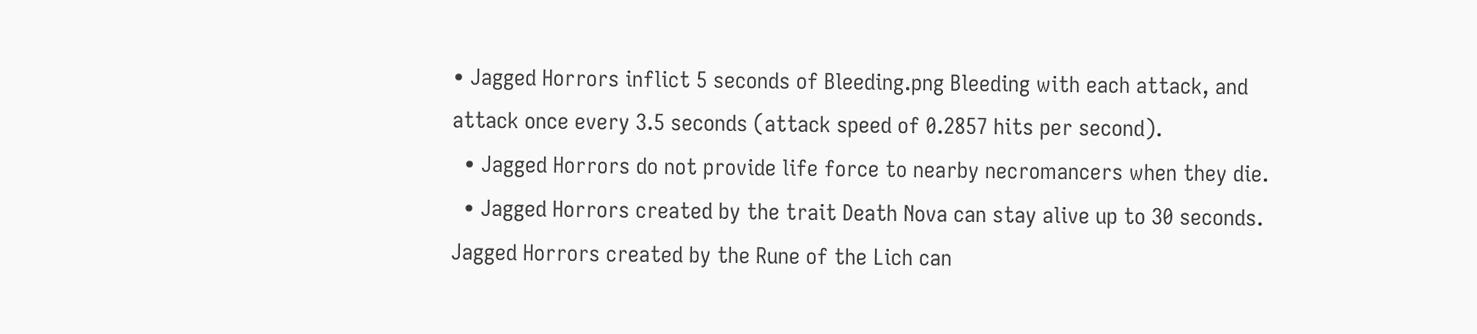• Jagged Horrors inflict 5 seconds of Bleeding.png Bleeding with each attack, and attack once every 3.5 seconds (attack speed of 0.2857 hits per second).
  • Jagged Horrors do not provide life force to nearby necromancers when they die.
  • Jagged Horrors created by the trait Death Nova can stay alive up to 30 seconds. Jagged Horrors created by the Rune of the Lich can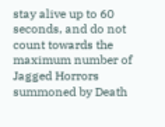stay alive up to 60 seconds, and do not count towards the maximum number of Jagged Horrors summoned by Death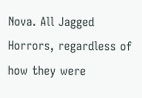Nova. All Jagged Horrors, regardless of how they were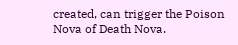created, can trigger the Poison Nova of Death Nova.